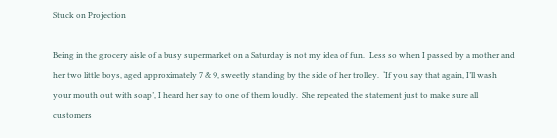Stuck on Projection

Being in the grocery aisle of a busy supermarket on a Saturday is not my idea of fun.  Less so when I passed by a mother and her two little boys, aged approximately 7 & 9, sweetly standing by the side of her trolley.  ‘If you say that again, I’ll wash your mouth out with soap’, I heard her say to one of them loudly.  She repeated the statement just to make sure all customers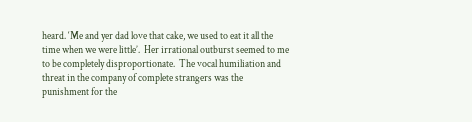heard. ‘Me and yer dad love that cake, we used to eat it all the time when we were little’.  Her irrational outburst seemed to me to be completely disproportionate.  The vocal humiliation and threat in the company of complete strangers was the punishment for the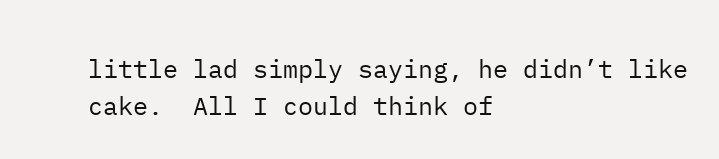little lad simply saying, he didn’t like cake.  All I could think of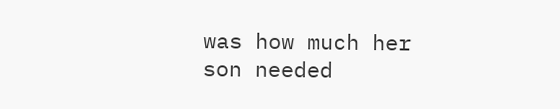was how much her son needed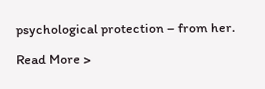psychological protection – from her.

Read More >